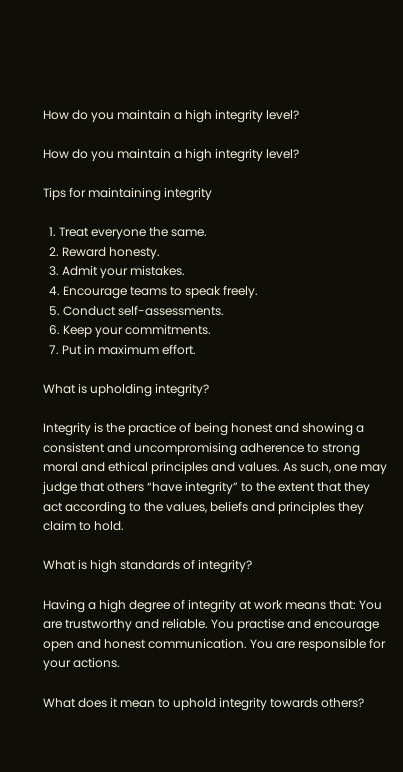How do you maintain a high integrity level?

How do you maintain a high integrity level?

Tips for maintaining integrity

  1. Treat everyone the same.
  2. Reward honesty.
  3. Admit your mistakes.
  4. Encourage teams to speak freely.
  5. Conduct self-assessments.
  6. Keep your commitments.
  7. Put in maximum effort.

What is upholding integrity?

Integrity is the practice of being honest and showing a consistent and uncompromising adherence to strong moral and ethical principles and values. As such, one may judge that others “have integrity” to the extent that they act according to the values, beliefs and principles they claim to hold.

What is high standards of integrity?

Having a high degree of integrity at work means that: You are trustworthy and reliable. You practise and encourage open and honest communication. You are responsible for your actions.

What does it mean to uphold integrity towards others?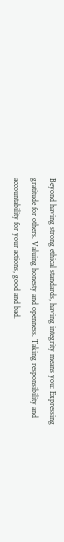Beyond having strong ethical standards, having integrity means you: Expressing gratitude for others. Valuing honesty and openness. Taking responsibility and accountability for your actions, good and bad.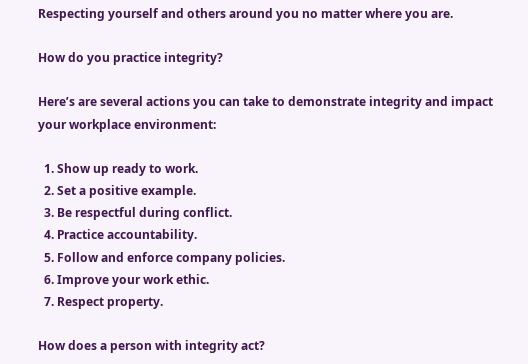Respecting yourself and others around you no matter where you are.

How do you practice integrity?

Here’s are several actions you can take to demonstrate integrity and impact your workplace environment:

  1. Show up ready to work.
  2. Set a positive example.
  3. Be respectful during conflict.
  4. Practice accountability.
  5. Follow and enforce company policies.
  6. Improve your work ethic.
  7. Respect property.

How does a person with integrity act?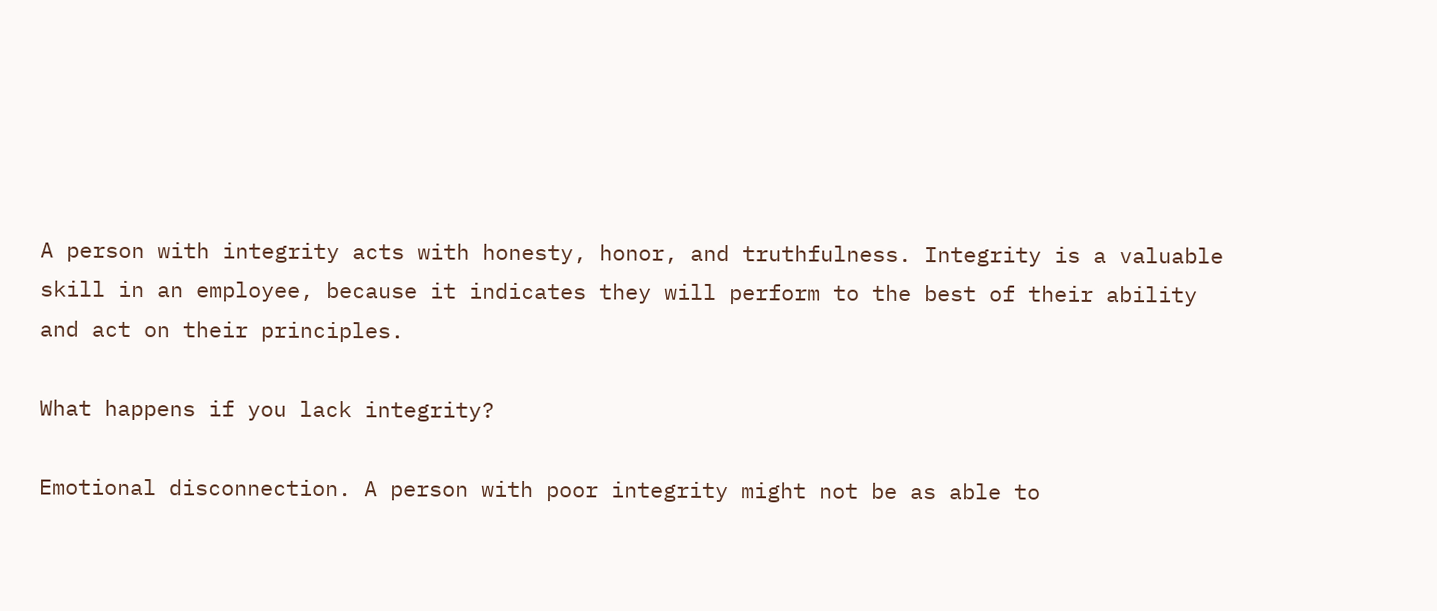A person with integrity acts with honesty, honor, and truthfulness. Integrity is a valuable skill in an employee, because it indicates they will perform to the best of their ability and act on their principles.

What happens if you lack integrity?

Emotional disconnection. A person with poor integrity might not be as able to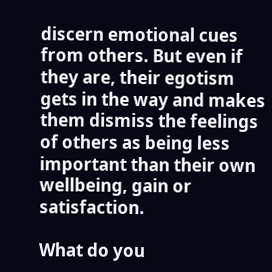discern emotional cues from others. But even if they are, their egotism gets in the way and makes them dismiss the feelings of others as being less important than their own wellbeing, gain or satisfaction.

What do you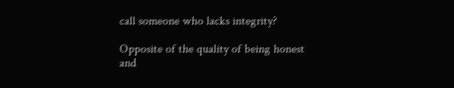call someone who lacks integrity?

Opposite of the quality of being honest and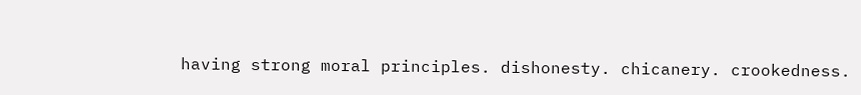having strong moral principles. dishonesty. chicanery. crookedness.